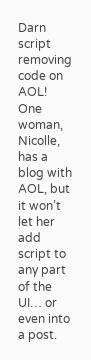Darn script removing code on AOL! One woman, Nicolle, has a blog with AOL, but it won’t let her add script to any part of the UI… or even into a post.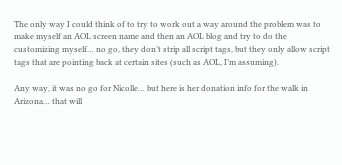The only way I could think of to try to work out a way around the problem was to make myself an AOL screen name and then an AOL blog and try to do the customizing myself… no go, they don’t strip all script tags, but they only allow script tags that are pointing back at certain sites (such as AOL, I’m assuming).

Any way, it was no go for Nicolle… but here is her donation info for the walk in Arizona… that will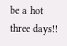be a hot three days!!